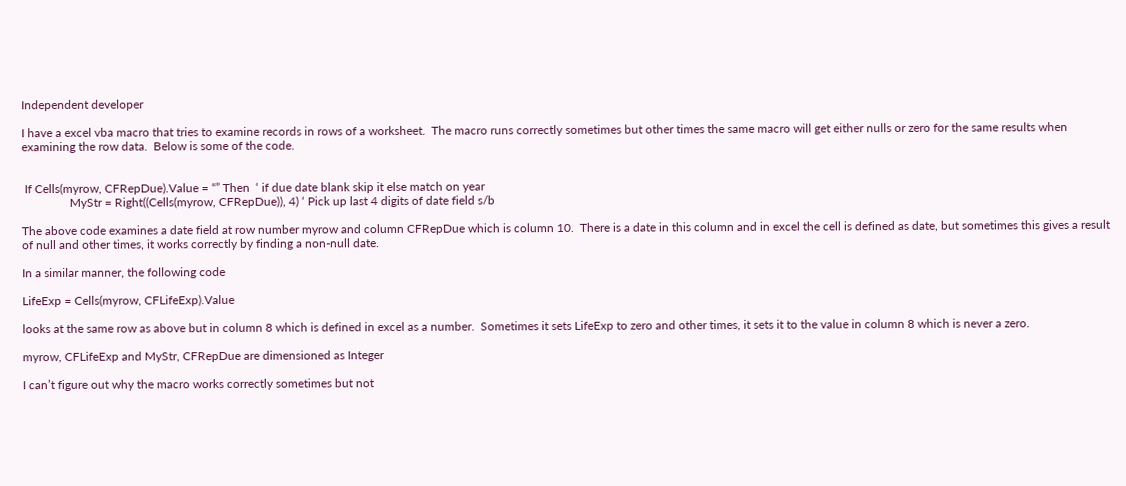Independent developer

I have a excel vba macro that tries to examine records in rows of a worksheet.  The macro runs correctly sometimes but other times the same macro will get either nulls or zero for the same results when examining the row data.  Below is some of the code.


 If Cells(myrow, CFRepDue).Value = “” Then  ‘ if due date blank skip it else match on year
                MyStr = Right((Cells(myrow, CFRepDue)), 4) ‘ Pick up last 4 digits of date field s/b

The above code examines a date field at row number myrow and column CFRepDue which is column 10.  There is a date in this column and in excel the cell is defined as date, but sometimes this gives a result of null and other times, it works correctly by finding a non-null date.

In a similar manner, the following code

LifeExp = Cells(myrow, CFLifeExp).Value

looks at the same row as above but in column 8 which is defined in excel as a number.  Sometimes it sets LifeExp to zero and other times, it sets it to the value in column 8 which is never a zero.

myrow, CFLifeExp and MyStr, CFRepDue are dimensioned as Integer

I can’t figure out why the macro works correctly sometimes but not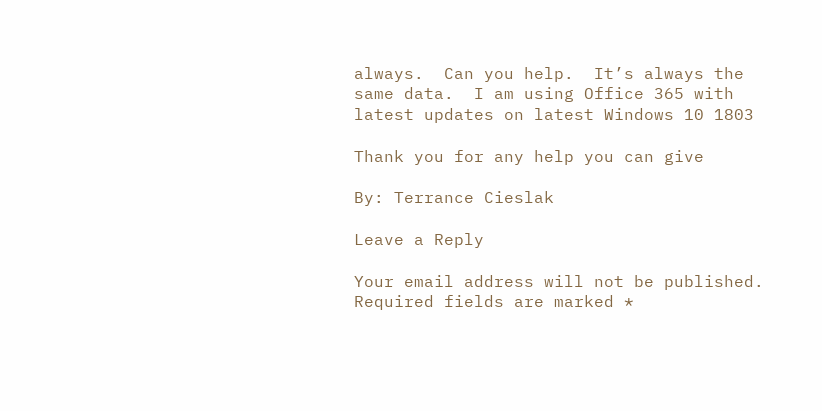always.  Can you help.  It’s always the same data.  I am using Office 365 with latest updates on latest Windows 10 1803

Thank you for any help you can give

By: Terrance Cieslak

Leave a Reply

Your email address will not be published. Required fields are marked *